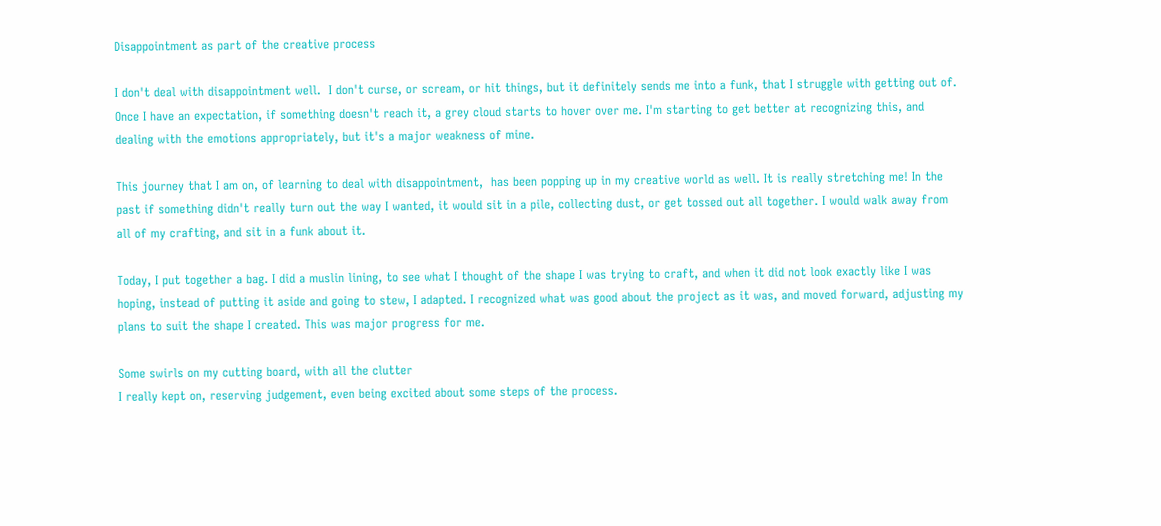Disappointment as part of the creative process

I don't deal with disappointment well.  I don't curse, or scream, or hit things, but it definitely sends me into a funk, that I struggle with getting out of. Once I have an expectation, if something doesn't reach it, a grey cloud starts to hover over me. I'm starting to get better at recognizing this, and dealing with the emotions appropriately, but it's a major weakness of mine.

This journey that I am on, of learning to deal with disappointment,  has been popping up in my creative world as well. It is really stretching me! In the past if something didn't really turn out the way I wanted, it would sit in a pile, collecting dust, or get tossed out all together. I would walk away from all of my crafting, and sit in a funk about it.

Today, I put together a bag. I did a muslin lining, to see what I thought of the shape I was trying to craft, and when it did not look exactly like I was hoping, instead of putting it aside and going to stew, I adapted. I recognized what was good about the project as it was, and moved forward, adjusting my plans to suit the shape I created. This was major progress for me.

Some swirls on my cutting board, with all the clutter
I really kept on, reserving judgement, even being excited about some steps of the process.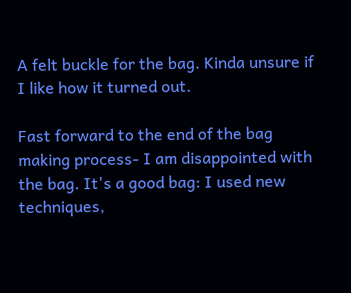A felt buckle for the bag. Kinda unsure if I like how it turned out.

Fast forward to the end of the bag making process- I am disappointed with the bag. It's a good bag: I used new techniques,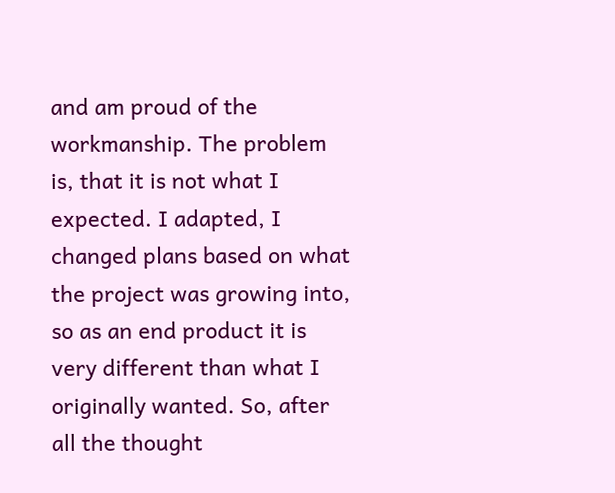and am proud of the workmanship. The problem is, that it is not what I expected. I adapted, I changed plans based on what the project was growing into, so as an end product it is very different than what I originally wanted. So, after all the thought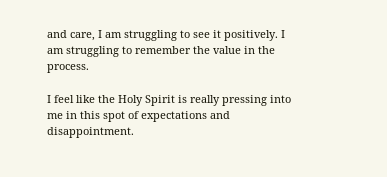and care, I am struggling to see it positively. I am struggling to remember the value in the process.

I feel like the Holy Spirit is really pressing into me in this spot of expectations and disappointment.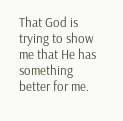That God is trying to show me that He has something better for me.